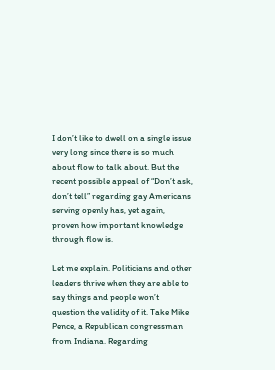I don’t like to dwell on a single issue very long since there is so much about flow to talk about. But the recent possible appeal of “Don’t ask, don’t tell” regarding gay Americans serving openly has, yet again, proven how important knowledge through flow is.

Let me explain. Politicians and other leaders thrive when they are able to say things and people won’t question the validity of it. Take Mike Pence, a Republican congressman from Indiana. Regarding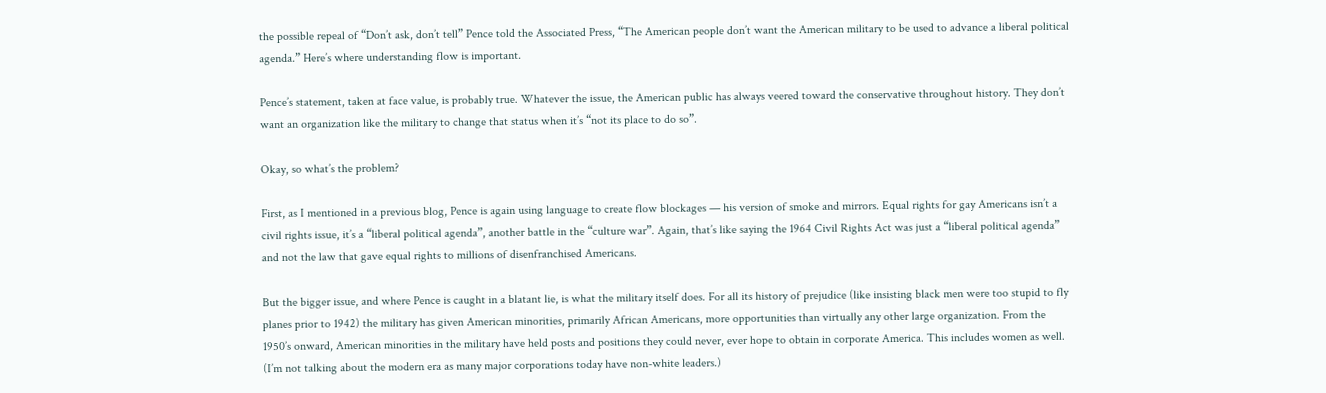the possible repeal of “Don’t ask, don’t tell” Pence told the Associated Press, “The American people don’t want the American military to be used to advance a liberal political agenda.” Here’s where understanding flow is important.

Pence’s statement, taken at face value, is probably true. Whatever the issue, the American public has always veered toward the conservative throughout history. They don’t want an organization like the military to change that status when it’s “not its place to do so”.

Okay, so what’s the problem?

First, as I mentioned in a previous blog, Pence is again using language to create flow blockages — his version of smoke and mirrors. Equal rights for gay Americans isn’t a civil rights issue, it’s a “liberal political agenda”, another battle in the “culture war”. Again, that’s like saying the 1964 Civil Rights Act was just a “liberal political agenda” and not the law that gave equal rights to millions of disenfranchised Americans.

But the bigger issue, and where Pence is caught in a blatant lie, is what the military itself does. For all its history of prejudice (like insisting black men were too stupid to fly planes prior to 1942) the military has given American minorities, primarily African Americans, more opportunities than virtually any other large organization. From the 1950’s onward, American minorities in the military have held posts and positions they could never, ever hope to obtain in corporate America. This includes women as well. (I’m not talking about the modern era as many major corporations today have non-white leaders.)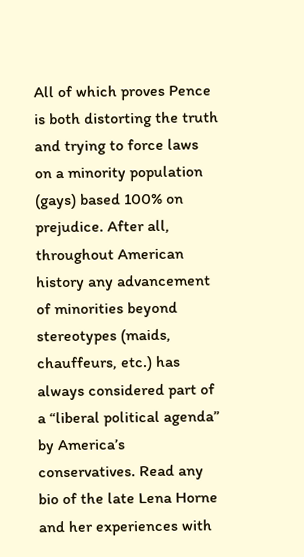All of which proves Pence is both distorting the truth and trying to force laws on a minority population (gays) based 100% on prejudice. After all, throughout American history any advancement of minorities beyond stereotypes (maids, chauffeurs, etc.) has always considered part of a “liberal political agenda” by America’s conservatives. Read any bio of the late Lena Horne and her experiences with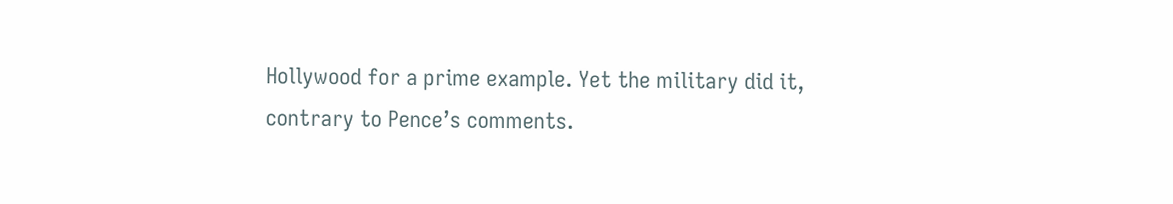Hollywood for a prime example. Yet the military did it, contrary to Pence’s comments.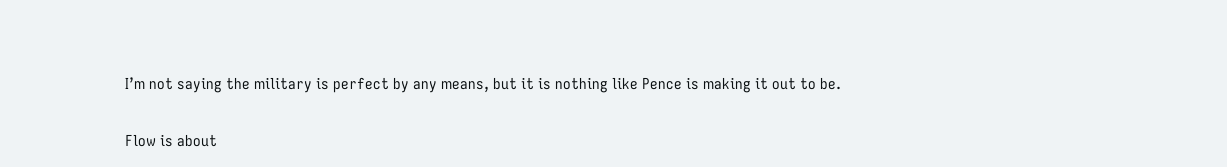I’m not saying the military is perfect by any means, but it is nothing like Pence is making it out to be.

Flow is about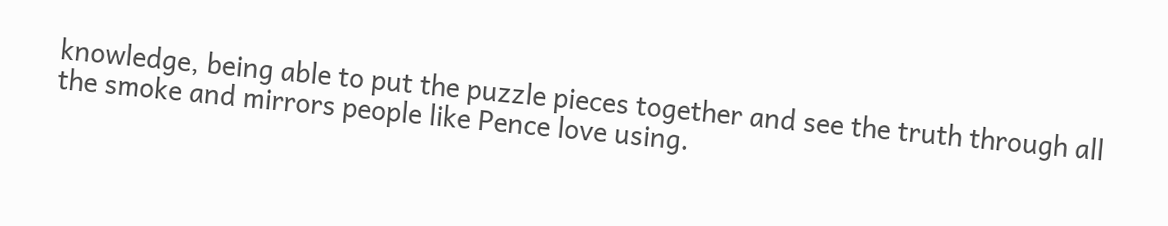knowledge, being able to put the puzzle pieces together and see the truth through all the smoke and mirrors people like Pence love using.